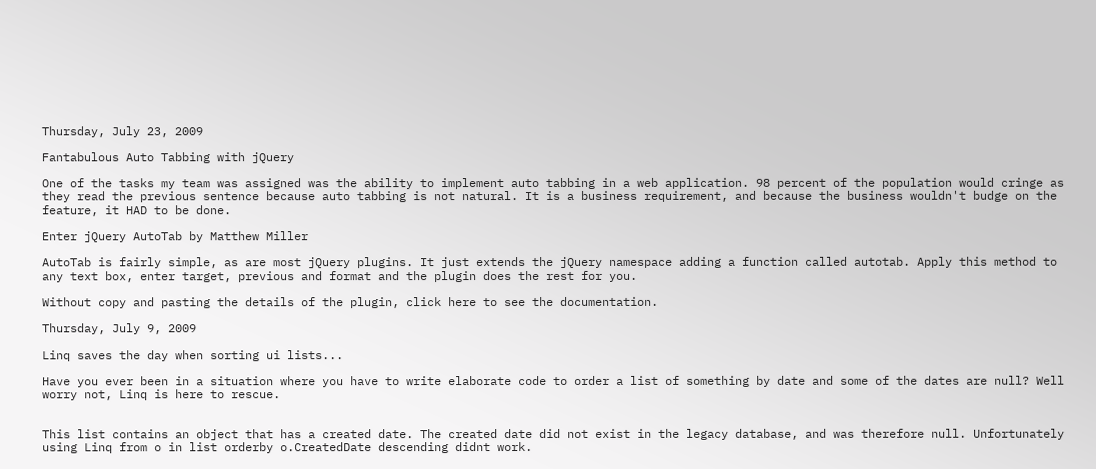Thursday, July 23, 2009

Fantabulous Auto Tabbing with jQuery

One of the tasks my team was assigned was the ability to implement auto tabbing in a web application. 98 percent of the population would cringe as they read the previous sentence because auto tabbing is not natural. It is a business requirement, and because the business wouldn't budge on the feature, it HAD to be done.

Enter jQuery AutoTab by Matthew Miller

AutoTab is fairly simple, as are most jQuery plugins. It just extends the jQuery namespace adding a function called autotab. Apply this method to any text box, enter target, previous and format and the plugin does the rest for you.

Without copy and pasting the details of the plugin, click here to see the documentation.

Thursday, July 9, 2009

Linq saves the day when sorting ui lists...

Have you ever been in a situation where you have to write elaborate code to order a list of something by date and some of the dates are null? Well worry not, Linq is here to rescue.


This list contains an object that has a created date. The created date did not exist in the legacy database, and was therefore null. Unfortunately using Linq from o in list orderby o.CreatedDate descending didnt work.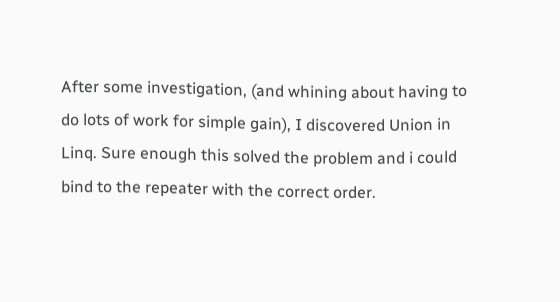After some investigation, (and whining about having to do lots of work for simple gain), I discovered Union in Linq. Sure enough this solved the problem and i could bind to the repeater with the correct order.